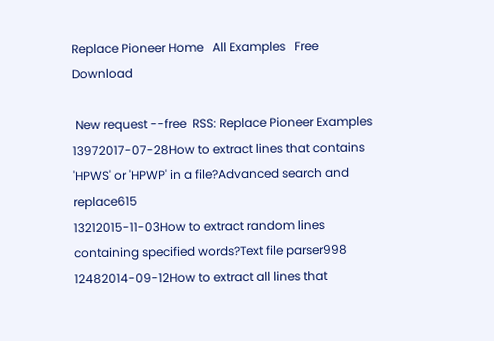Replace Pioneer Home   All Examples   Free Download

 New request --free  RSS: Replace Pioneer Examples
13972017-07-28How to extract lines that contains 'HPWS' or 'HPWP' in a file?Advanced search and replace615
13212015-11-03How to extract random lines containing specified words?Text file parser998
12482014-09-12How to extract all lines that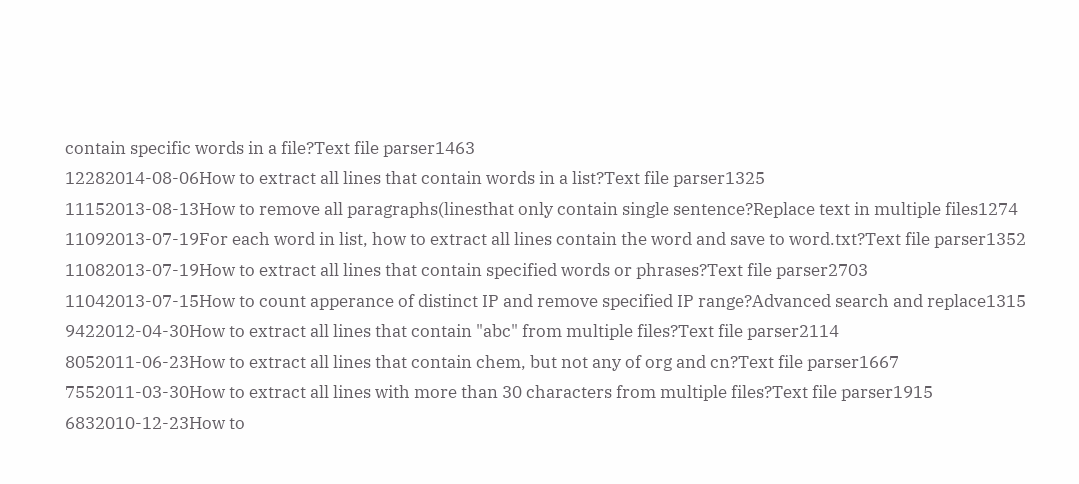contain specific words in a file?Text file parser1463
12282014-08-06How to extract all lines that contain words in a list?Text file parser1325
11152013-08-13How to remove all paragraphs(linesthat only contain single sentence?Replace text in multiple files1274
11092013-07-19For each word in list, how to extract all lines contain the word and save to word.txt?Text file parser1352
11082013-07-19How to extract all lines that contain specified words or phrases?Text file parser2703
11042013-07-15How to count apperance of distinct IP and remove specified IP range?Advanced search and replace1315
9422012-04-30How to extract all lines that contain "abc" from multiple files?Text file parser2114
8052011-06-23How to extract all lines that contain chem, but not any of org and cn?Text file parser1667
7552011-03-30How to extract all lines with more than 30 characters from multiple files?Text file parser1915
6832010-12-23How to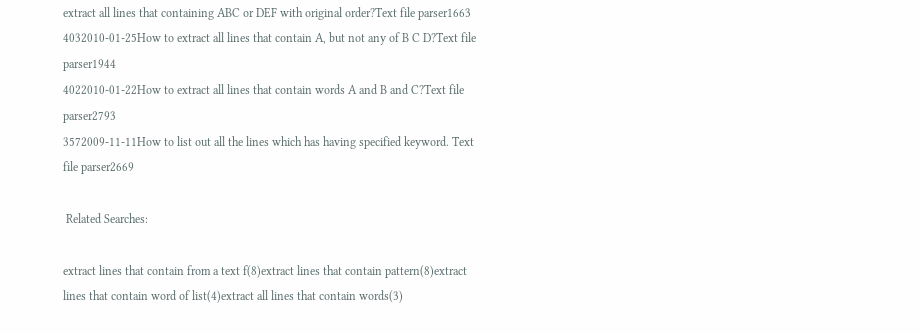extract all lines that containing ABC or DEF with original order?Text file parser1663
4032010-01-25How to extract all lines that contain A, but not any of B C D?Text file parser1944
4022010-01-22How to extract all lines that contain words A and B and C?Text file parser2793
3572009-11-11How to list out all the lines which has having specified keyword. Text file parser2669

 Related Searches:

extract lines that contain from a text f(8)extract lines that contain pattern(8)extract lines that contain word of list(4)extract all lines that contain words(3)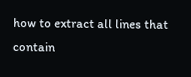how to extract all lines that contain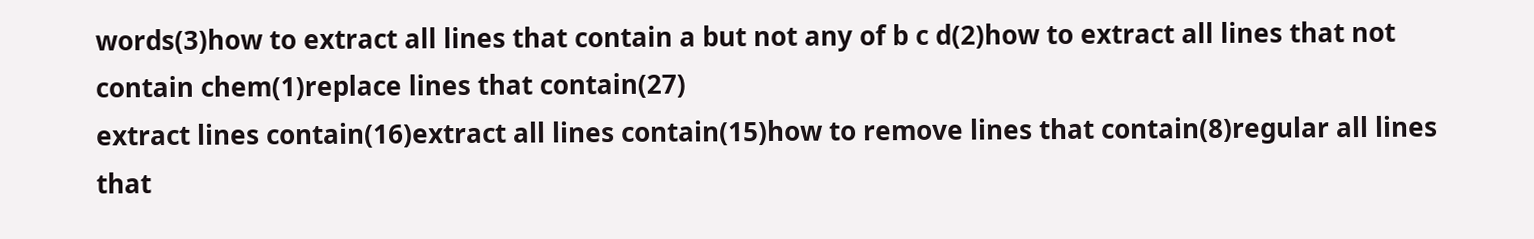words(3)how to extract all lines that contain a but not any of b c d(2)how to extract all lines that not contain chem(1)replace lines that contain(27)
extract lines contain(16)extract all lines contain(15)how to remove lines that contain(8)regular all lines that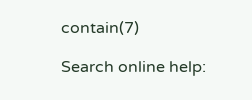contain(7)

Search online help: